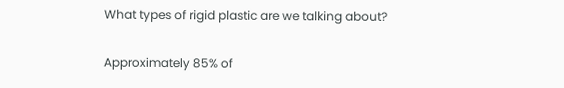What types of rigid plastic are we talking about?

Approximately 85% of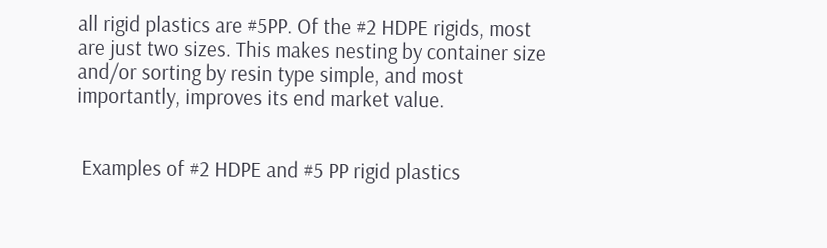all rigid plastics are #5PP. Of the #2 HDPE rigids, most are just two sizes. This makes nesting by container size and/or sorting by resin type simple, and most importantly, improves its end market value.


 Examples of #2 HDPE and #5 PP rigid plastics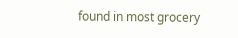found in most grocery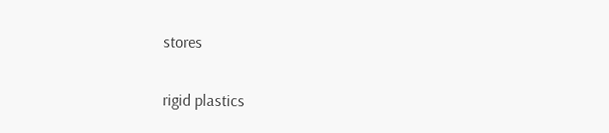stores


rigid plastics